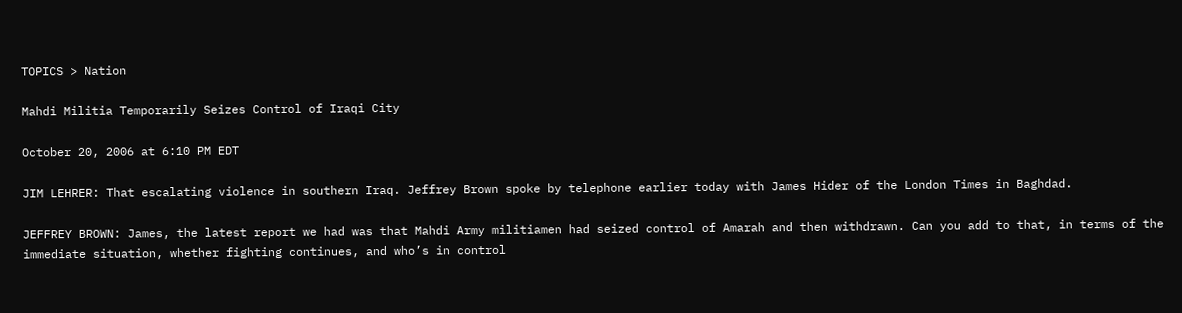TOPICS > Nation

Mahdi Militia Temporarily Seizes Control of Iraqi City

October 20, 2006 at 6:10 PM EDT

JIM LEHRER: That escalating violence in southern Iraq. Jeffrey Brown spoke by telephone earlier today with James Hider of the London Times in Baghdad.

JEFFREY BROWN: James, the latest report we had was that Mahdi Army militiamen had seized control of Amarah and then withdrawn. Can you add to that, in terms of the immediate situation, whether fighting continues, and who’s in control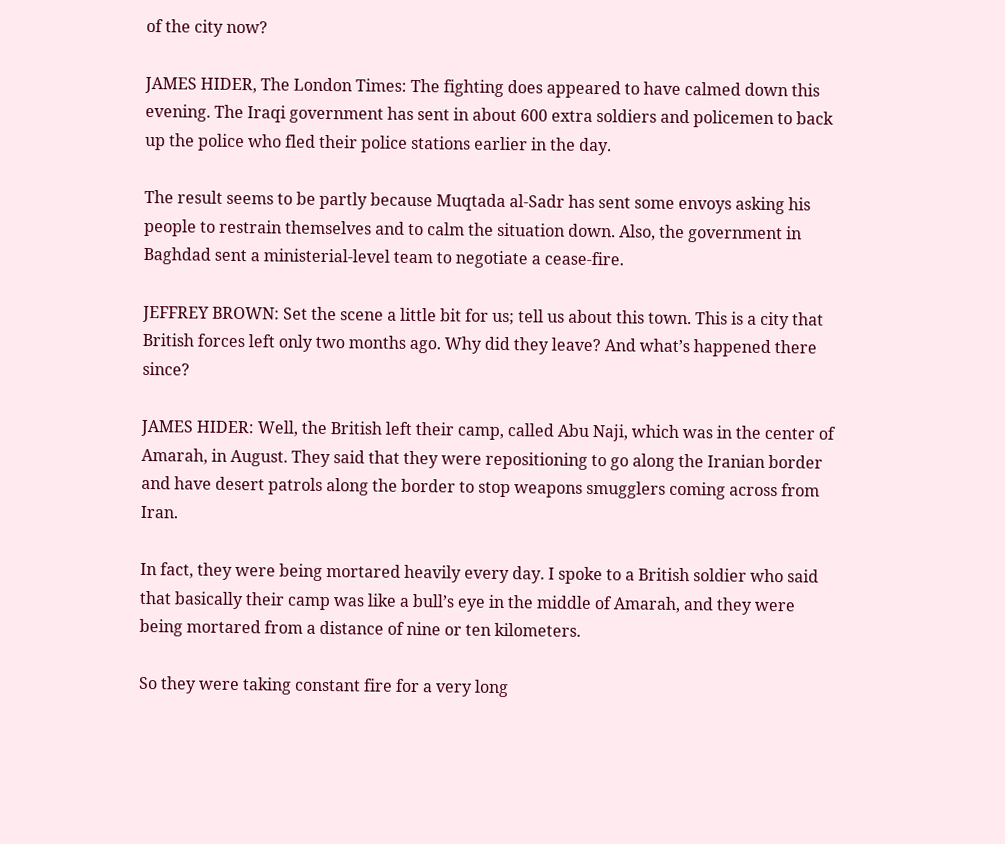of the city now?

JAMES HIDER, The London Times: The fighting does appeared to have calmed down this evening. The Iraqi government has sent in about 600 extra soldiers and policemen to back up the police who fled their police stations earlier in the day.

The result seems to be partly because Muqtada al-Sadr has sent some envoys asking his people to restrain themselves and to calm the situation down. Also, the government in Baghdad sent a ministerial-level team to negotiate a cease-fire.

JEFFREY BROWN: Set the scene a little bit for us; tell us about this town. This is a city that British forces left only two months ago. Why did they leave? And what’s happened there since?

JAMES HIDER: Well, the British left their camp, called Abu Naji, which was in the center of Amarah, in August. They said that they were repositioning to go along the Iranian border and have desert patrols along the border to stop weapons smugglers coming across from Iran.

In fact, they were being mortared heavily every day. I spoke to a British soldier who said that basically their camp was like a bull’s eye in the middle of Amarah, and they were being mortared from a distance of nine or ten kilometers.

So they were taking constant fire for a very long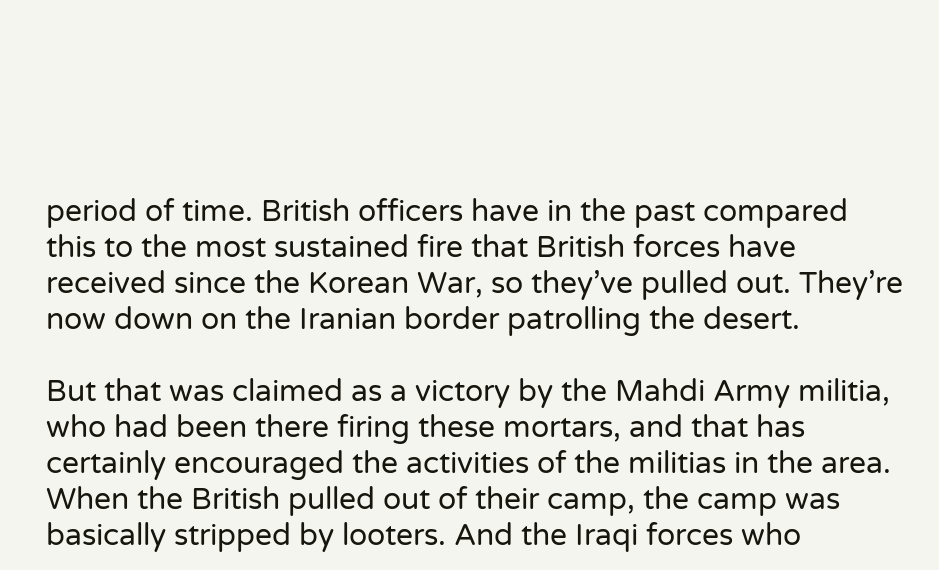period of time. British officers have in the past compared this to the most sustained fire that British forces have received since the Korean War, so they’ve pulled out. They’re now down on the Iranian border patrolling the desert.

But that was claimed as a victory by the Mahdi Army militia, who had been there firing these mortars, and that has certainly encouraged the activities of the militias in the area. When the British pulled out of their camp, the camp was basically stripped by looters. And the Iraqi forces who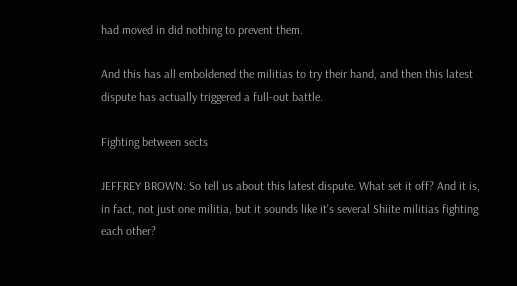had moved in did nothing to prevent them.

And this has all emboldened the militias to try their hand, and then this latest dispute has actually triggered a full-out battle.

Fighting between sects

JEFFREY BROWN: So tell us about this latest dispute. What set it off? And it is, in fact, not just one militia, but it sounds like it's several Shiite militias fighting each other?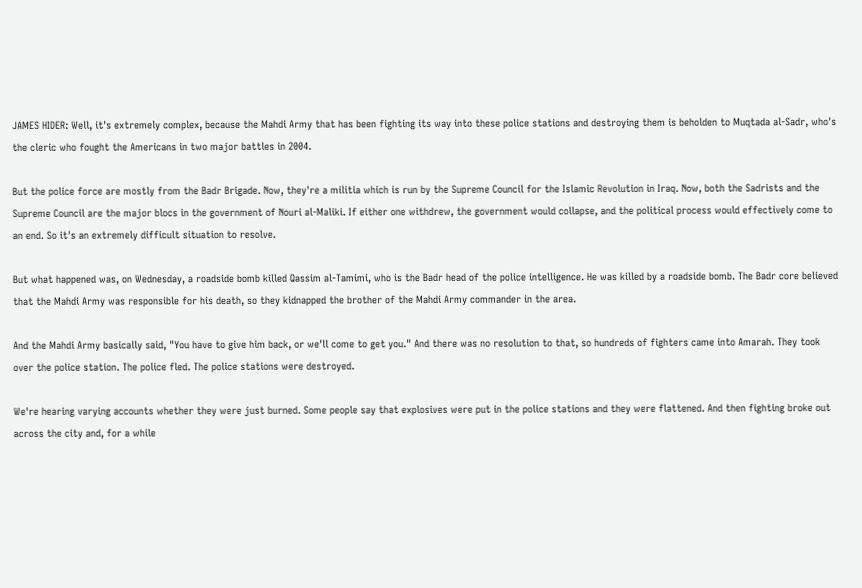JAMES HIDER: Well, it's extremely complex, because the Mahdi Army that has been fighting its way into these police stations and destroying them is beholden to Muqtada al-Sadr, who's the cleric who fought the Americans in two major battles in 2004.

But the police force are mostly from the Badr Brigade. Now, they're a militia which is run by the Supreme Council for the Islamic Revolution in Iraq. Now, both the Sadrists and the Supreme Council are the major blocs in the government of Nouri al-Maliki. If either one withdrew, the government would collapse, and the political process would effectively come to an end. So it's an extremely difficult situation to resolve.

But what happened was, on Wednesday, a roadside bomb killed Qassim al-Tamimi, who is the Badr head of the police intelligence. He was killed by a roadside bomb. The Badr core believed that the Mahdi Army was responsible for his death, so they kidnapped the brother of the Mahdi Army commander in the area.

And the Mahdi Army basically said, "You have to give him back, or we'll come to get you." And there was no resolution to that, so hundreds of fighters came into Amarah. They took over the police station. The police fled. The police stations were destroyed.

We're hearing varying accounts whether they were just burned. Some people say that explosives were put in the police stations and they were flattened. And then fighting broke out across the city and, for a while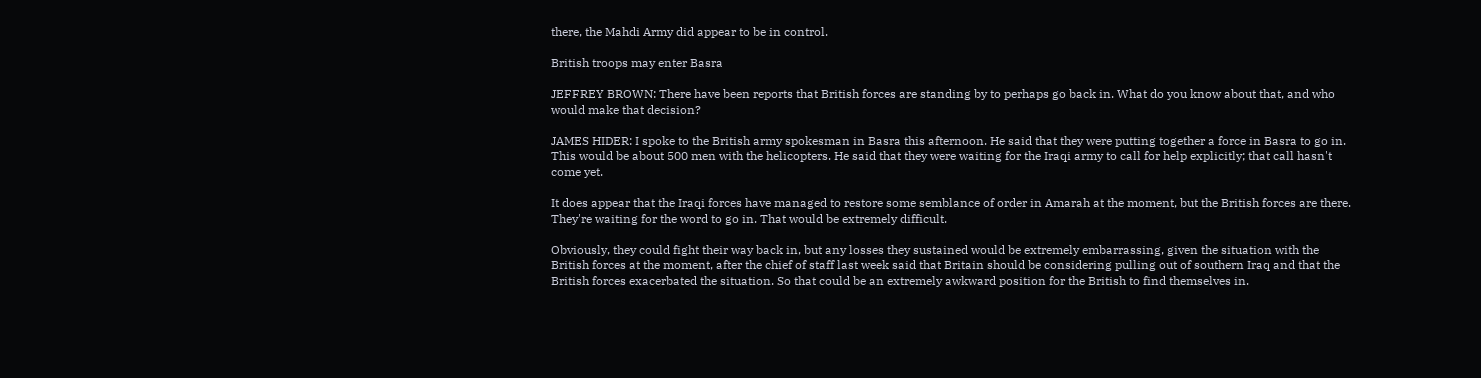there, the Mahdi Army did appear to be in control.

British troops may enter Basra

JEFFREY BROWN: There have been reports that British forces are standing by to perhaps go back in. What do you know about that, and who would make that decision?

JAMES HIDER: I spoke to the British army spokesman in Basra this afternoon. He said that they were putting together a force in Basra to go in. This would be about 500 men with the helicopters. He said that they were waiting for the Iraqi army to call for help explicitly; that call hasn't come yet.

It does appear that the Iraqi forces have managed to restore some semblance of order in Amarah at the moment, but the British forces are there. They're waiting for the word to go in. That would be extremely difficult.

Obviously, they could fight their way back in, but any losses they sustained would be extremely embarrassing, given the situation with the British forces at the moment, after the chief of staff last week said that Britain should be considering pulling out of southern Iraq and that the British forces exacerbated the situation. So that could be an extremely awkward position for the British to find themselves in.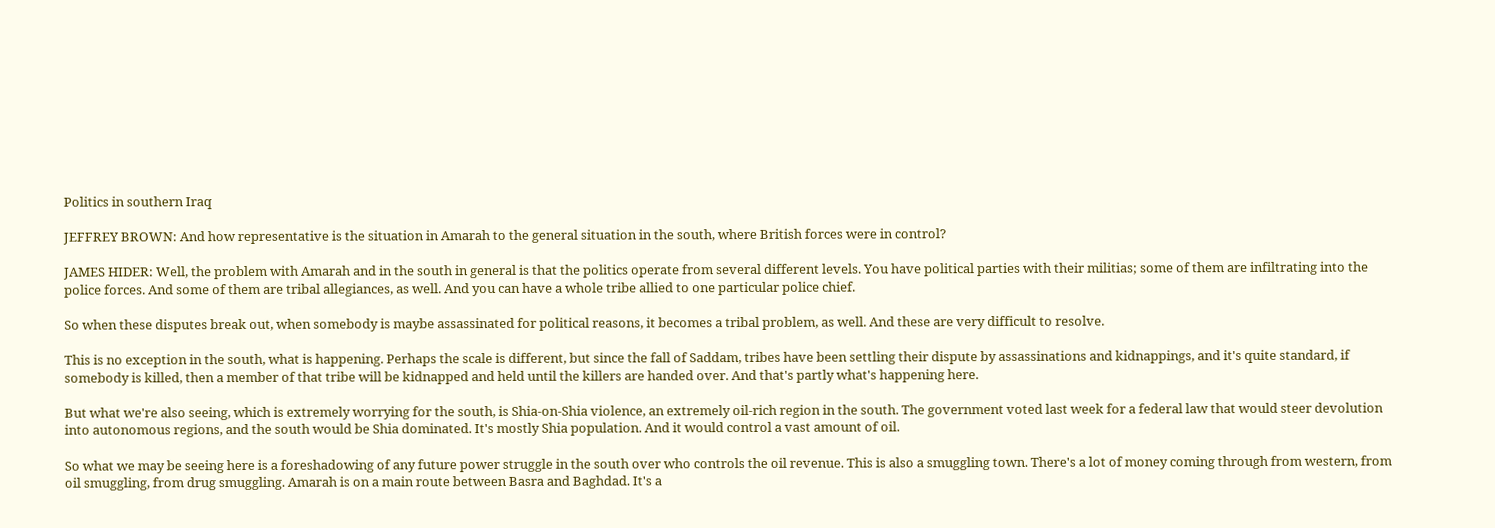Politics in southern Iraq

JEFFREY BROWN: And how representative is the situation in Amarah to the general situation in the south, where British forces were in control?

JAMES HIDER: Well, the problem with Amarah and in the south in general is that the politics operate from several different levels. You have political parties with their militias; some of them are infiltrating into the police forces. And some of them are tribal allegiances, as well. And you can have a whole tribe allied to one particular police chief.

So when these disputes break out, when somebody is maybe assassinated for political reasons, it becomes a tribal problem, as well. And these are very difficult to resolve.

This is no exception in the south, what is happening. Perhaps the scale is different, but since the fall of Saddam, tribes have been settling their dispute by assassinations and kidnappings, and it's quite standard, if somebody is killed, then a member of that tribe will be kidnapped and held until the killers are handed over. And that's partly what's happening here.

But what we're also seeing, which is extremely worrying for the south, is Shia-on-Shia violence, an extremely oil-rich region in the south. The government voted last week for a federal law that would steer devolution into autonomous regions, and the south would be Shia dominated. It's mostly Shia population. And it would control a vast amount of oil.

So what we may be seeing here is a foreshadowing of any future power struggle in the south over who controls the oil revenue. This is also a smuggling town. There's a lot of money coming through from western, from oil smuggling, from drug smuggling. Amarah is on a main route between Basra and Baghdad. It's a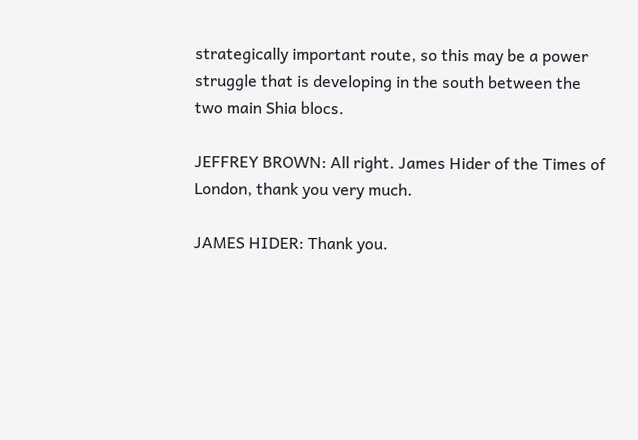strategically important route, so this may be a power struggle that is developing in the south between the two main Shia blocs.

JEFFREY BROWN: All right. James Hider of the Times of London, thank you very much.

JAMES HIDER: Thank you.